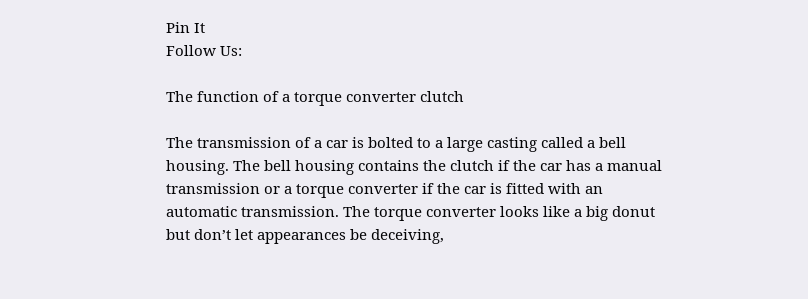Pin It
Follow Us:

The function of a torque converter clutch

The transmission of a car is bolted to a large casting called a bell housing. The bell housing contains the clutch if the car has a manual transmission or a torque converter if the car is fitted with an automatic transmission. The torque converter looks like a big donut but don’t let appearances be deceiving,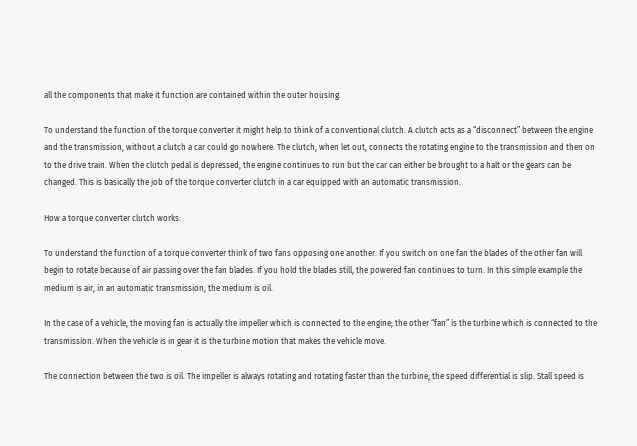all the components that make it function are contained within the outer housing.

To understand the function of the torque converter it might help to think of a conventional clutch. A clutch acts as a “disconnect” between the engine and the transmission, without a clutch a car could go nowhere. The clutch, when let out, connects the rotating engine to the transmission and then on to the drive train. When the clutch pedal is depressed, the engine continues to run but the car can either be brought to a halt or the gears can be changed. This is basically the job of the torque converter clutch in a car equipped with an automatic transmission.

How a torque converter clutch works:

To understand the function of a torque converter think of two fans opposing one another. If you switch on one fan the blades of the other fan will begin to rotate because of air passing over the fan blades. If you hold the blades still, the powered fan continues to turn. In this simple example the medium is air, in an automatic transmission, the medium is oil.

In the case of a vehicle, the moving fan is actually the impeller which is connected to the engine; the other “fan” is the turbine which is connected to the transmission. When the vehicle is in gear it is the turbine motion that makes the vehicle move.

The connection between the two is oil. The impeller is always rotating and rotating faster than the turbine, the speed differential is slip. Stall speed is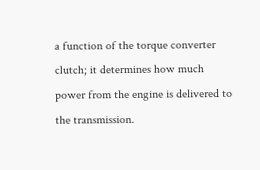a function of the torque converter clutch; it determines how much power from the engine is delivered to the transmission.